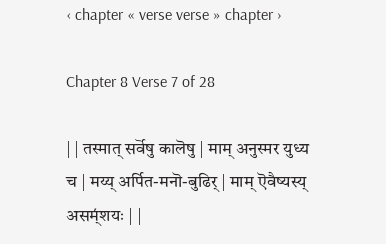‹ chapter « verse verse » chapter ›

Chapter 8 Verse 7 of 28

| | तस्मात् सर्वॆषु कालॆषु | माम् अनुस्मर युध्य च | मय्य् अर्पित-मनॊ-बुढिर् | माम् ऎवैष्यस्य् असम्́शयः | |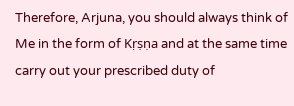Therefore, Arjuna, you should always think of Me in the form of Kṛṣṇa and at the same time carry out your prescribed duty of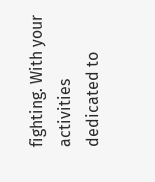fighting. With your activities dedicated to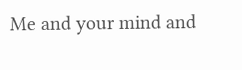Me and your mind and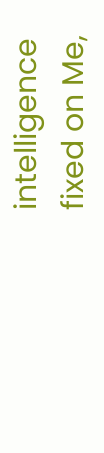intelligence fixed on Me,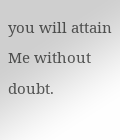you will attain Me without doubt.